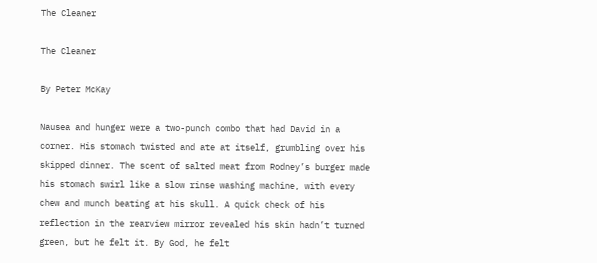The Cleaner

The Cleaner

By Peter McKay

Nausea and hunger were a two-punch combo that had David in a corner. His stomach twisted and ate at itself, grumbling over his skipped dinner. The scent of salted meat from Rodney’s burger made his stomach swirl like a slow rinse washing machine, with every chew and munch beating at his skull. A quick check of his reflection in the rearview mirror revealed his skin hadn’t turned green, but he felt it. By God, he felt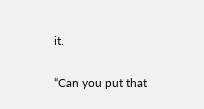it.

“Can you put that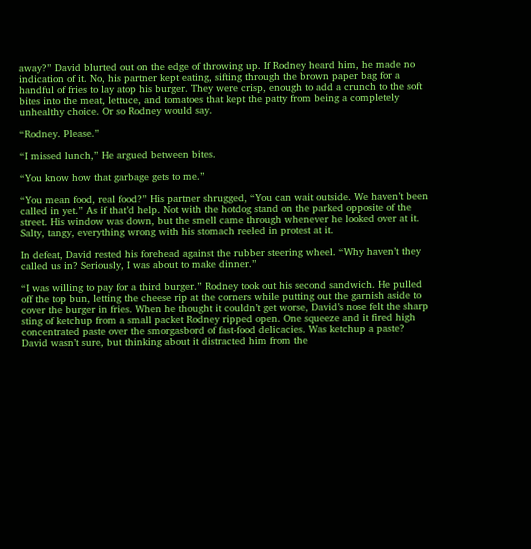away?” David blurted out on the edge of throwing up. If Rodney heard him, he made no indication of it. No, his partner kept eating, sifting through the brown paper bag for a handful of fries to lay atop his burger. They were crisp, enough to add a crunch to the soft bites into the meat, lettuce, and tomatoes that kept the patty from being a completely unhealthy choice. Or so Rodney would say.

“Rodney. Please.”

“I missed lunch,” He argued between bites.

“You know how that garbage gets to me.”

“You mean food, real food?” His partner shrugged, “You can wait outside. We haven’t been called in yet.” As if that’d help. Not with the hotdog stand on the parked opposite of the street. His window was down, but the smell came through whenever he looked over at it. Salty, tangy, everything wrong with his stomach reeled in protest at it.

In defeat, David rested his forehead against the rubber steering wheel. “Why haven’t they called us in? Seriously, I was about to make dinner.”

“I was willing to pay for a third burger.” Rodney took out his second sandwich. He pulled off the top bun, letting the cheese rip at the corners while putting out the garnish aside to cover the burger in fries. When he thought it couldn’t get worse, David’s nose felt the sharp sting of ketchup from a small packet Rodney ripped open. One squeeze and it fired high concentrated paste over the smorgasbord of fast-food delicacies. Was ketchup a paste? David wasn’t sure, but thinking about it distracted him from the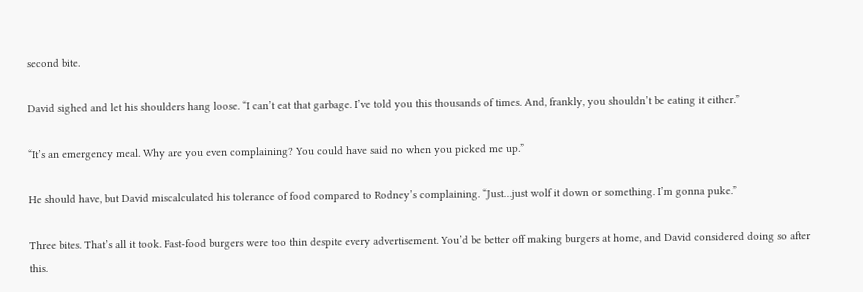second bite.

David sighed and let his shoulders hang loose. “I can’t eat that garbage. I’ve told you this thousands of times. And, frankly, you shouldn’t be eating it either.”

“It’s an emergency meal. Why are you even complaining? You could have said no when you picked me up.”

He should have, but David miscalculated his tolerance of food compared to Rodney’s complaining. “Just…just wolf it down or something. I’m gonna puke.”

Three bites. That’s all it took. Fast-food burgers were too thin despite every advertisement. You’d be better off making burgers at home, and David considered doing so after this.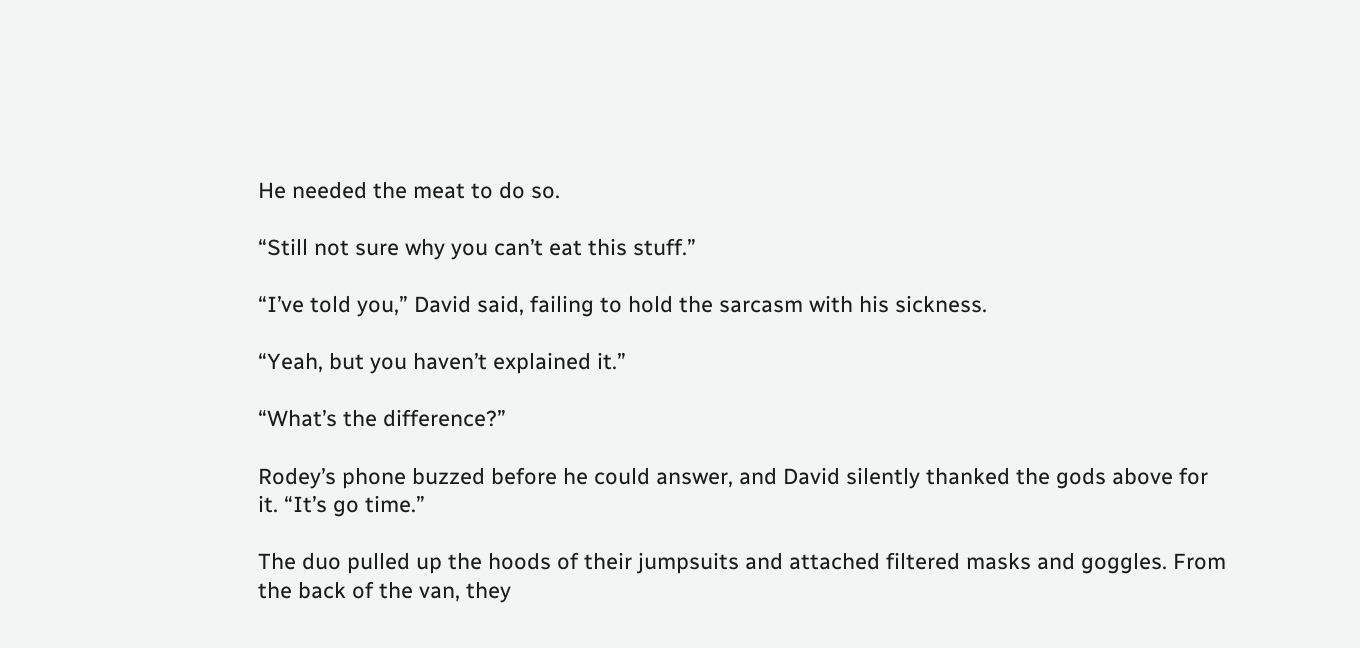He needed the meat to do so.

“Still not sure why you can’t eat this stuff.”

“I’ve told you,” David said, failing to hold the sarcasm with his sickness.

“Yeah, but you haven’t explained it.”

“What’s the difference?”

Rodey’s phone buzzed before he could answer, and David silently thanked the gods above for it. “It’s go time.”

The duo pulled up the hoods of their jumpsuits and attached filtered masks and goggles. From the back of the van, they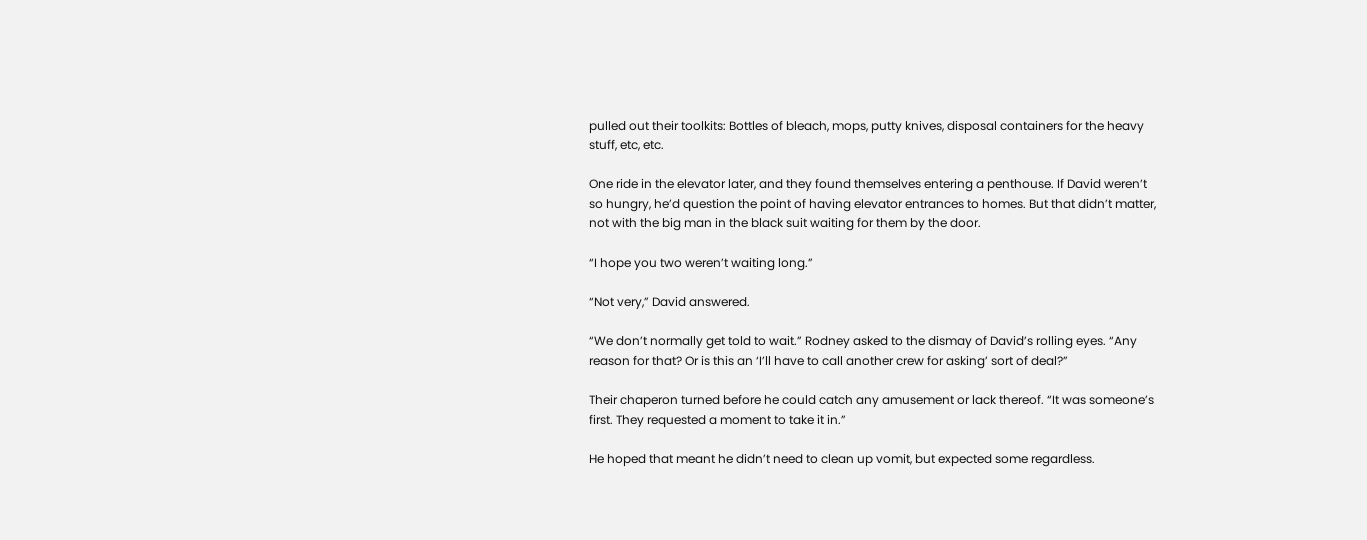pulled out their toolkits: Bottles of bleach, mops, putty knives, disposal containers for the heavy stuff, etc, etc.

One ride in the elevator later, and they found themselves entering a penthouse. If David weren’t so hungry, he’d question the point of having elevator entrances to homes. But that didn’t matter, not with the big man in the black suit waiting for them by the door.

“I hope you two weren’t waiting long.”

“Not very,” David answered.

“We don’t normally get told to wait.” Rodney asked to the dismay of David’s rolling eyes. “Any reason for that? Or is this an ‘I’ll have to call another crew for asking’ sort of deal?”

Their chaperon turned before he could catch any amusement or lack thereof. “It was someone’s first. They requested a moment to take it in.”

He hoped that meant he didn’t need to clean up vomit, but expected some regardless.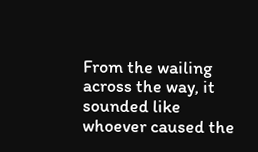From the wailing across the way, it sounded like whoever caused the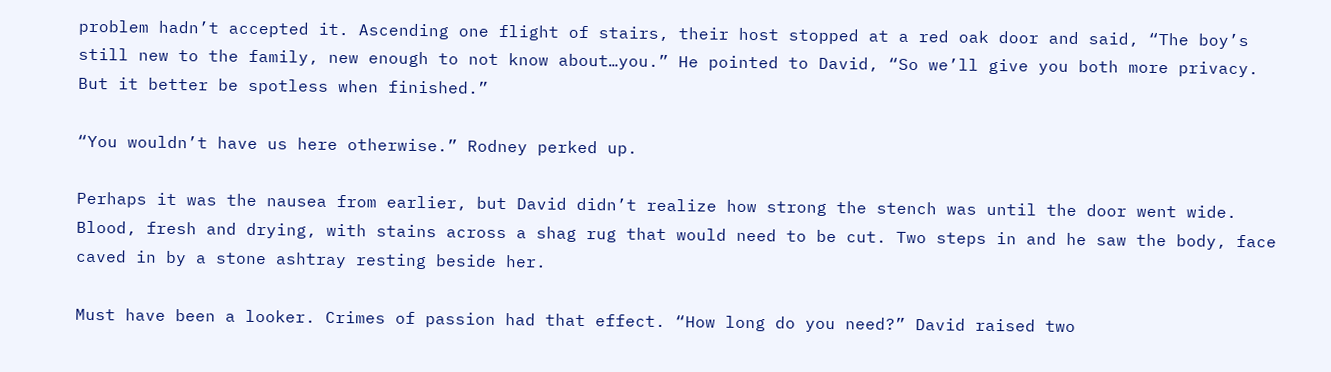problem hadn’t accepted it. Ascending one flight of stairs, their host stopped at a red oak door and said, “The boy’s still new to the family, new enough to not know about…you.” He pointed to David, “So we’ll give you both more privacy. But it better be spotless when finished.”

“You wouldn’t have us here otherwise.” Rodney perked up.

Perhaps it was the nausea from earlier, but David didn’t realize how strong the stench was until the door went wide. Blood, fresh and drying, with stains across a shag rug that would need to be cut. Two steps in and he saw the body, face caved in by a stone ashtray resting beside her.

Must have been a looker. Crimes of passion had that effect. “How long do you need?” David raised two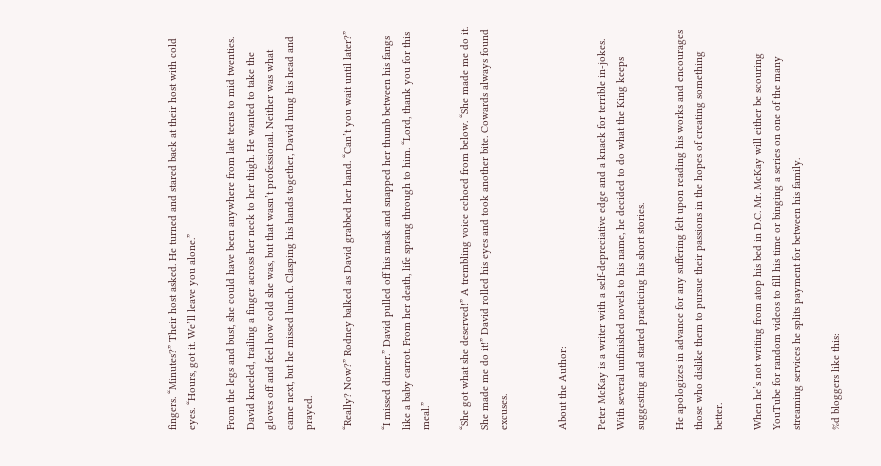fingers. “Minutes?” Their host asked. He turned and stared back at their host with cold eyes. “Hours, got it. We’ll leave you alone.”

From the legs and bust, she could have been anywhere from late teens to mid twenties. David kneeled, trailing a finger across her neck to her thigh. He wanted to take the gloves off and feel how cold she was, but that wasn’t professional. Neither was what came next, but he missed lunch. Clasping his hands together, David hung his head and prayed.

“Really? Now?” Rodney balked as David grabbed her hand. “Can’t you wait until later?”

“I missed dinner.” David pulled off his mask and snapped her thumb between his fangs like a baby carrot. From her death, life sprang through to him. “Lord, thank you for this meal.”

“She got what she deserved!” A trembling voice echoed from below. “She made me do it. She made me do it!” David rolled his eyes and took another bite. Cowards always found excuses.


About the Author:

Peter McKay is a writer with a self-depreciative edge and a knack for terrible in-jokes. With several unfinished novels to his name, he decided to do what the King keeps suggesting and started practicing his short stories.

He apologizes in advance for any suffering felt upon reading his works and encourages those who dislike them to pursue their passions in the hopes of creating something better.

When he’s not writing from atop his bed in D.C. Mr. McKay will either be scouring YouTube for random videos to fill his time or binging a series on one of the many streaming services he splits payment for between his family.

%d bloggers like this: